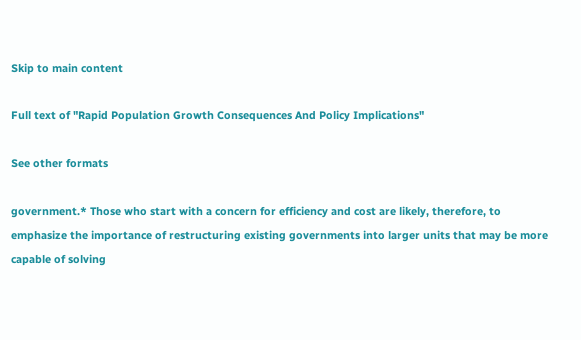Skip to main content

Full text of "Rapid Population Growth Consequences And Policy Implications"

See other formats

government.* Those who start with a concern for efficiency and cost are likely, therefore, to emphasize the importance of restructuring existing governments into larger units that may be more capable of solving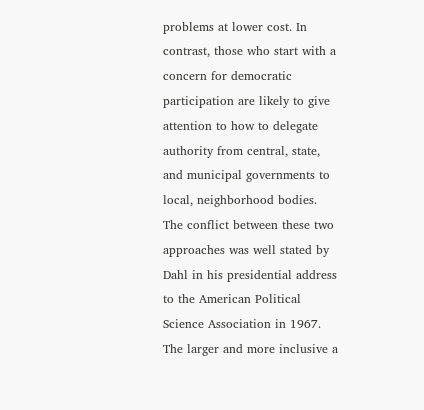problems at lower cost. In contrast, those who start with a concern for democratic participation are likely to give attention to how to delegate authority from central, state, and municipal governments to local, neighborhood bodies. The conflict between these two approaches was well stated by Dahl in his presidential address to the American Political Science Association in 1967.
The larger and more inclusive a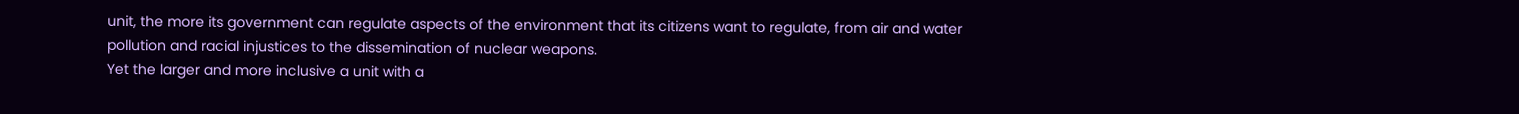unit, the more its government can regulate aspects of the environment that its citizens want to regulate, from air and water pollution and racial injustices to the dissemination of nuclear weapons.
Yet the larger and more inclusive a unit with a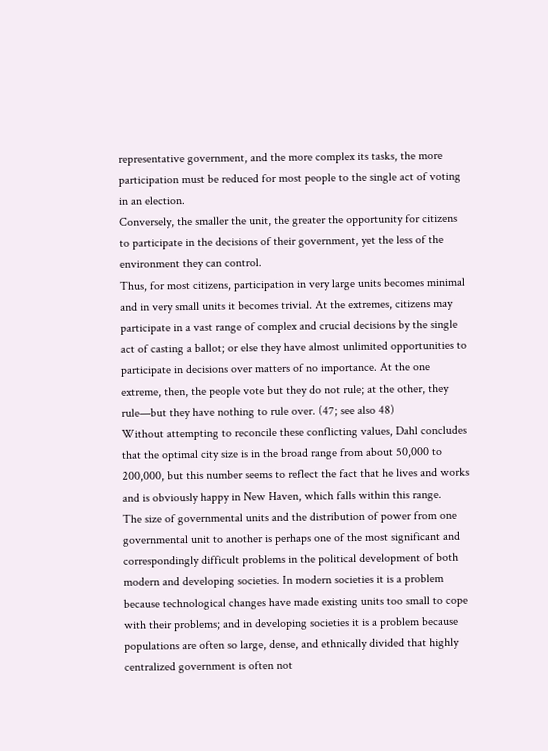representative government, and the more complex its tasks, the more participation must be reduced for most people to the single act of voting in an election.
Conversely, the smaller the unit, the greater the opportunity for citizens to participate in the decisions of their government, yet the less of the environment they can control.
Thus, for most citizens, participation in very large units becomes minimal and in very small units it becomes trivial. At the extremes, citizens may participate in a vast range of complex and crucial decisions by the single act of casting a ballot; or else they have almost unlimited opportunities to participate in decisions over matters of no importance. At the one extreme, then, the people vote but they do not rule; at the other, they rule—but they have nothing to rule over. (47; see also 48)
Without attempting to reconcile these conflicting values, Dahl concludes that the optimal city size is in the broad range from about 50,000 to 200,000, but this number seems to reflect the fact that he lives and works and is obviously happy in New Haven, which falls within this range.
The size of governmental units and the distribution of power from one governmental unit to another is perhaps one of the most significant and correspondingly difficult problems in the political development of both modern and developing societies. In modern societies it is a problem because technological changes have made existing units too small to cope with their problems; and in developing societies it is a problem because populations are often so large, dense, and ethnically divided that highly centralized government is often not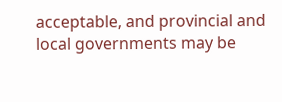acceptable, and provincial and local governments may be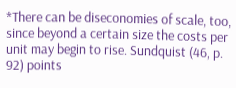*There can be diseconomies of scale, too, since beyond a certain size the costs per unit may begin to rise. Sundquist (46, p. 92) points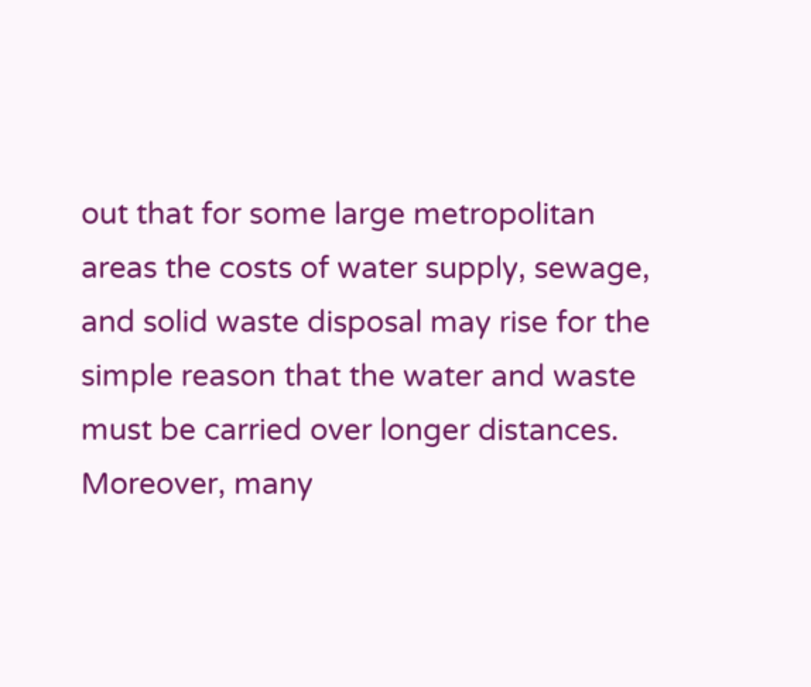out that for some large metropolitan areas the costs of water supply, sewage, and solid waste disposal may rise for the simple reason that the water and waste must be carried over longer distances. Moreover, many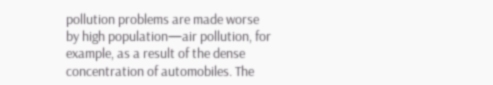pollution problems are made worse by high population—air pollution, for example, as a result of the dense concentration of automobiles. The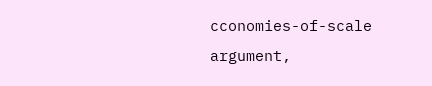cconomies-of-scale argument,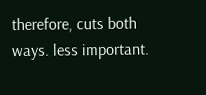therefore, cuts both ways. less important.